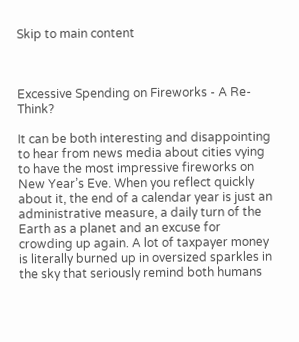Skip to main content



Excessive Spending on Fireworks - A Re-Think?

It can be both interesting and disappointing to hear from news media about cities vying to have the most impressive fireworks on New Year’s Eve. When you reflect quickly about it, the end of a calendar year is just an administrative measure, a daily turn of the Earth as a planet and an excuse for crowding up again. A lot of taxpayer money is literally burned up in oversized sparkles in the sky that seriously remind both humans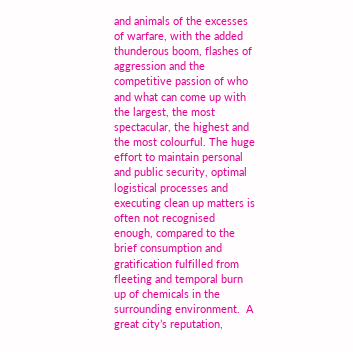and animals of the excesses of warfare, with the added thunderous boom, flashes of aggression and the competitive passion of who and what can come up with the largest, the most spectacular, the highest and the most colourful. The huge effort to maintain personal and public security, optimal logistical processes and executing clean up matters is often not recognised enough, compared to the brief consumption and gratification fulfilled from fleeting and temporal burn up of chemicals in the surrounding environment.  A great city’s reputation,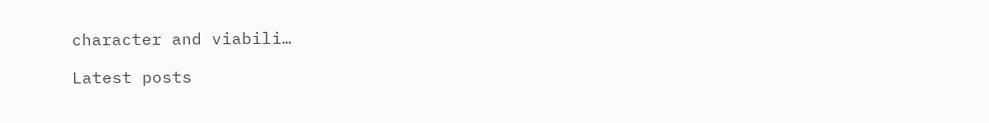character and viabili…

Latest posts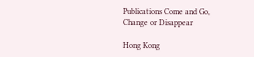Publications Come and Go, Change or Disappear

Hong Kong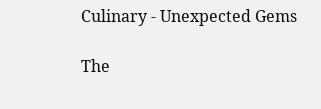Culinary - Unexpected Gems

The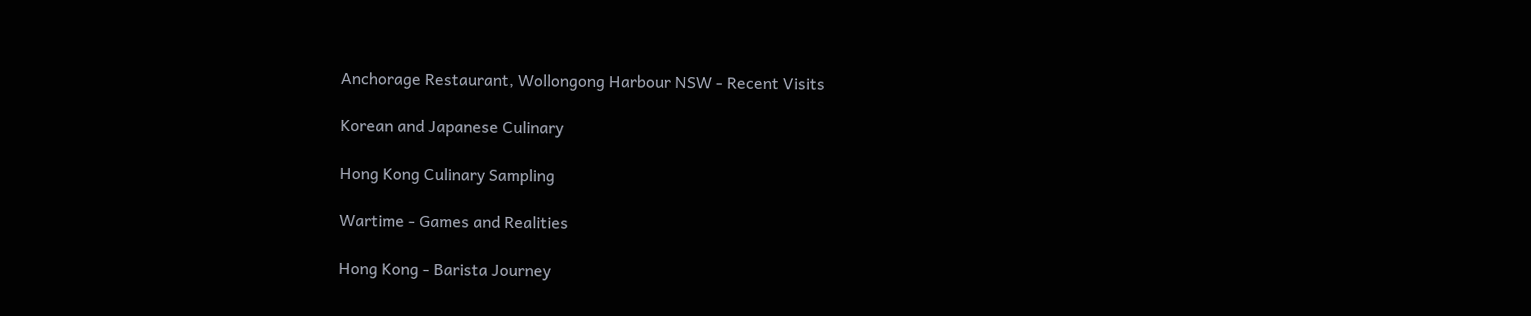Anchorage Restaurant, Wollongong Harbour NSW - Recent Visits

Korean and Japanese Culinary

Hong Kong Culinary Sampling

Wartime - Games and Realities

Hong Kong - Barista Journey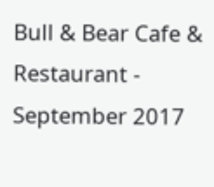Bull & Bear Cafe & Restaurant - September 2017